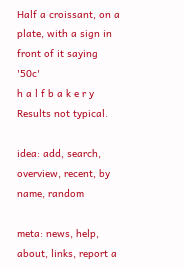Half a croissant, on a plate, with a sign in front of it saying '50c'
h a l f b a k e r y
Results not typical.

idea: add, search, overview, recent, by name, random

meta: news, help, about, links, report a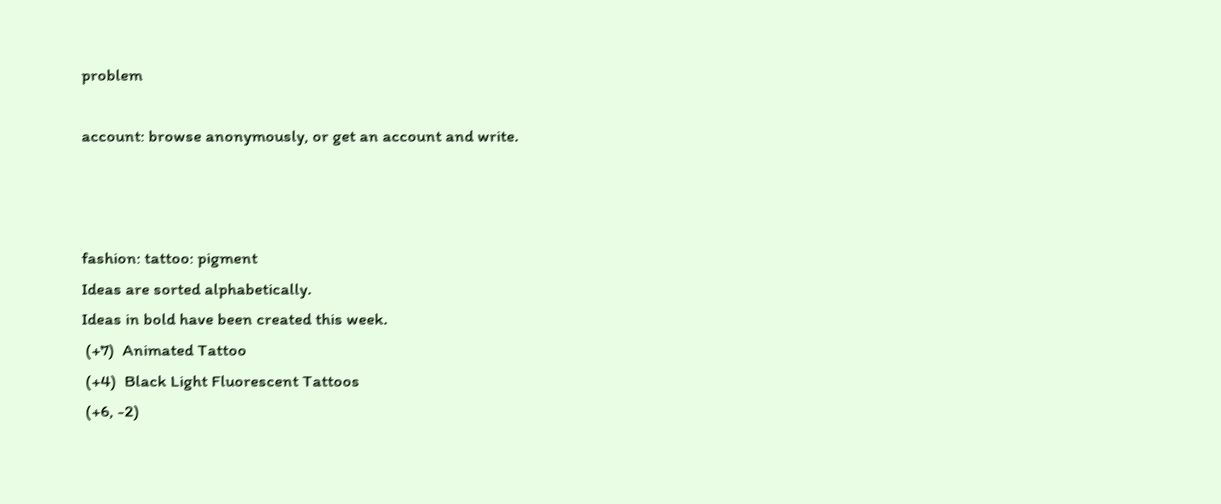problem

account: browse anonymously, or get an account and write.



fashion: tattoo: pigment
Ideas are sorted alphabetically.
Ideas in bold have been created this week.
 (+7)  Animated Tattoo
 (+4)  Black Light Fluorescent Tattoos
 (+6, -2)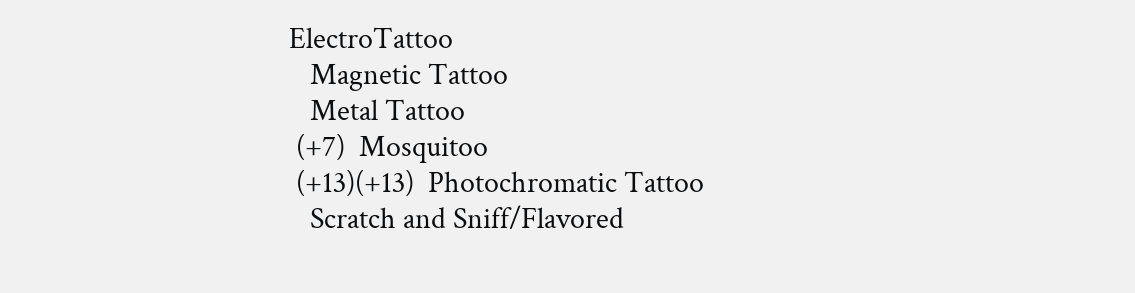ElectroTattoo
   Magnetic Tattoo
   Metal Tattoo
 (+7)  Mosquitoo
 (+13)(+13)  Photochromatic Tattoo
   Scratch and Sniff/Flavored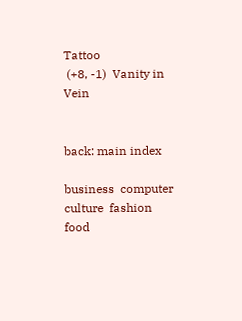Tattoo
 (+8, -1)  Vanity in Vein


back: main index

business  computer  culture  fashion  food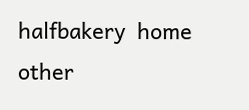halfbakery  home  other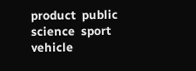product  public  science  sport  vehicle